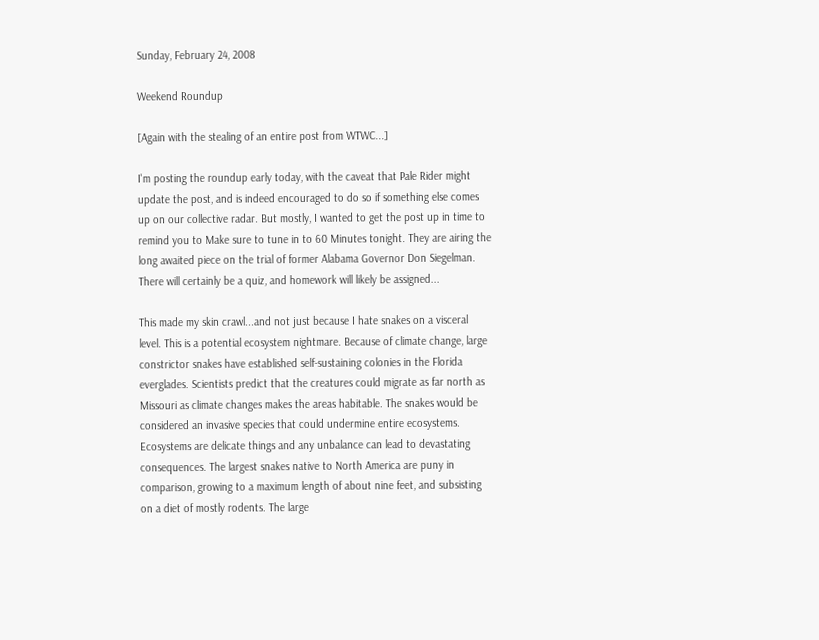Sunday, February 24, 2008

Weekend Roundup

[Again with the stealing of an entire post from WTWC...]

I'm posting the roundup early today, with the caveat that Pale Rider might update the post, and is indeed encouraged to do so if something else comes up on our collective radar. But mostly, I wanted to get the post up in time to remind you to Make sure to tune in to 60 Minutes tonight. They are airing the long awaited piece on the trial of former Alabama Governor Don Siegelman. There will certainly be a quiz, and homework will likely be assigned...

This made my skin crawl...and not just because I hate snakes on a visceral level. This is a potential ecosystem nightmare. Because of climate change, large constrictor snakes have established self-sustaining colonies in the Florida everglades. Scientists predict that the creatures could migrate as far north as Missouri as climate changes makes the areas habitable. The snakes would be considered an invasive species that could undermine entire ecosystems. Ecosystems are delicate things and any unbalance can lead to devastating consequences. The largest snakes native to North America are puny in comparison, growing to a maximum length of about nine feet, and subsisting on a diet of mostly rodents. The large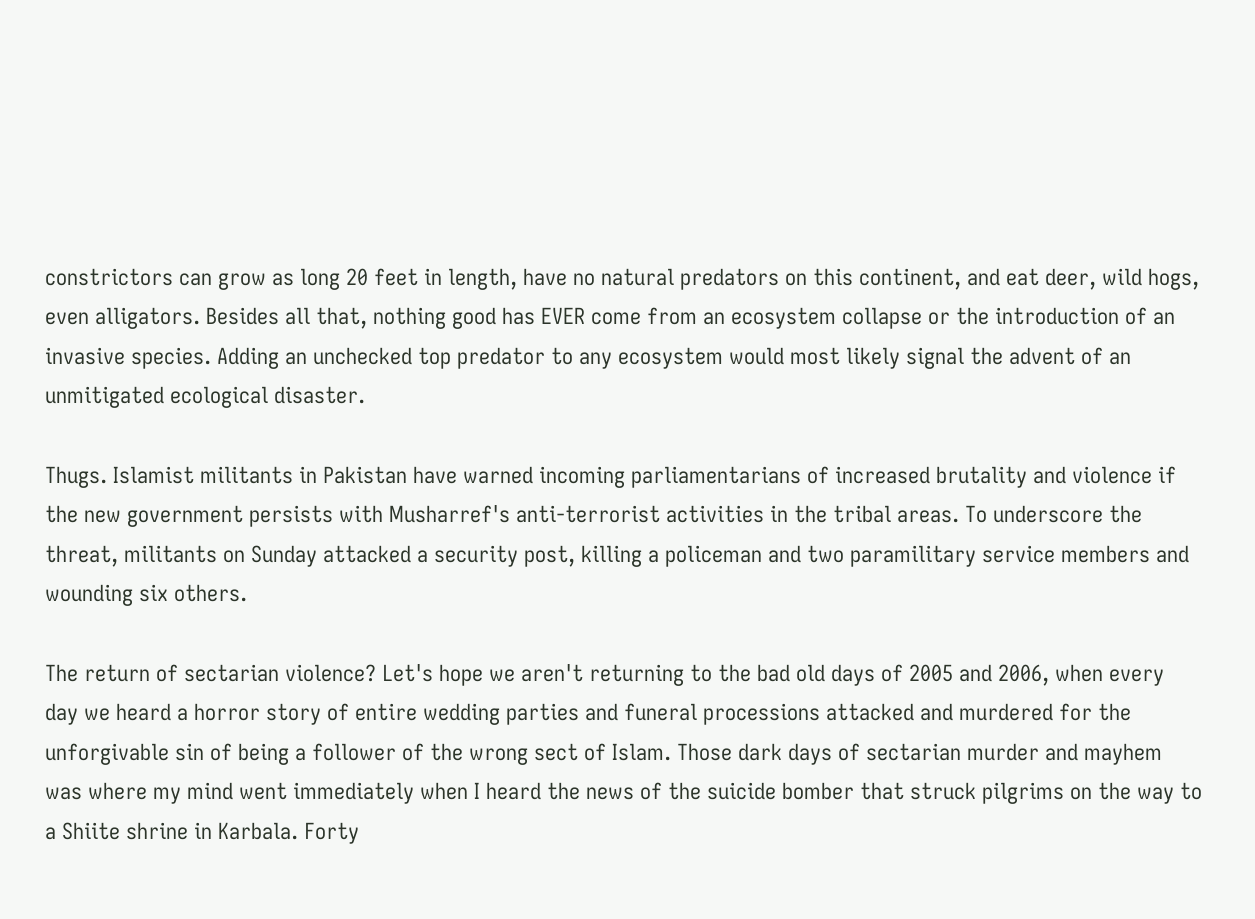constrictors can grow as long 20 feet in length, have no natural predators on this continent, and eat deer, wild hogs, even alligators. Besides all that, nothing good has EVER come from an ecosystem collapse or the introduction of an invasive species. Adding an unchecked top predator to any ecosystem would most likely signal the advent of an unmitigated ecological disaster.

Thugs. Islamist militants in Pakistan have warned incoming parliamentarians of increased brutality and violence if the new government persists with Musharref's anti-terrorist activities in the tribal areas. To underscore the threat, militants on Sunday attacked a security post, killing a policeman and two paramilitary service members and wounding six others.

The return of sectarian violence? Let's hope we aren't returning to the bad old days of 2005 and 2006, when every day we heard a horror story of entire wedding parties and funeral processions attacked and murdered for the unforgivable sin of being a follower of the wrong sect of Islam. Those dark days of sectarian murder and mayhem was where my mind went immediately when I heard the news of the suicide bomber that struck pilgrims on the way to a Shiite shrine in Karbala. Forty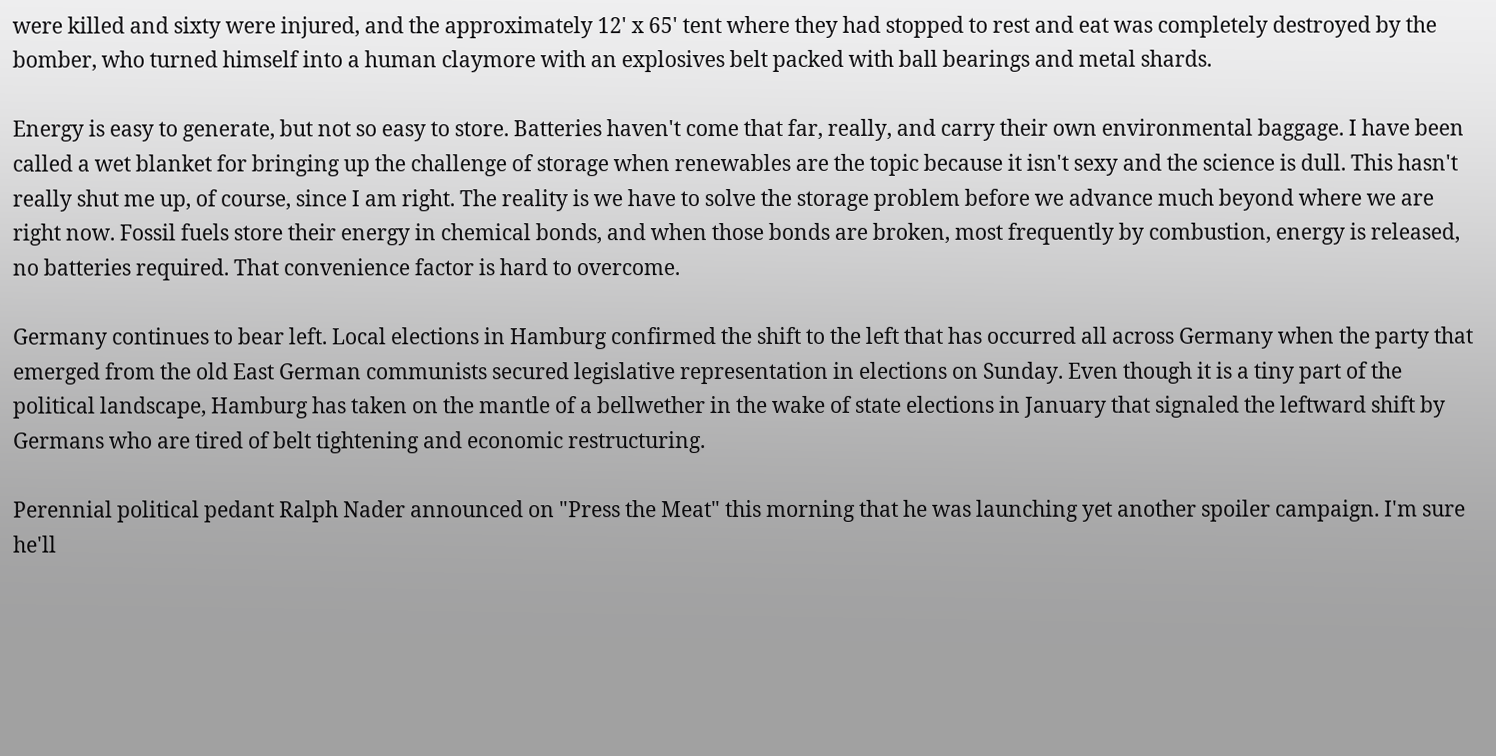were killed and sixty were injured, and the approximately 12' x 65' tent where they had stopped to rest and eat was completely destroyed by the bomber, who turned himself into a human claymore with an explosives belt packed with ball bearings and metal shards.

Energy is easy to generate, but not so easy to store. Batteries haven't come that far, really, and carry their own environmental baggage. I have been called a wet blanket for bringing up the challenge of storage when renewables are the topic because it isn't sexy and the science is dull. This hasn't really shut me up, of course, since I am right. The reality is we have to solve the storage problem before we advance much beyond where we are right now. Fossil fuels store their energy in chemical bonds, and when those bonds are broken, most frequently by combustion, energy is released, no batteries required. That convenience factor is hard to overcome.

Germany continues to bear left. Local elections in Hamburg confirmed the shift to the left that has occurred all across Germany when the party that emerged from the old East German communists secured legislative representation in elections on Sunday. Even though it is a tiny part of the political landscape, Hamburg has taken on the mantle of a bellwether in the wake of state elections in January that signaled the leftward shift by Germans who are tired of belt tightening and economic restructuring.

Perennial political pedant Ralph Nader announced on "Press the Meat" this morning that he was launching yet another spoiler campaign. I'm sure he'll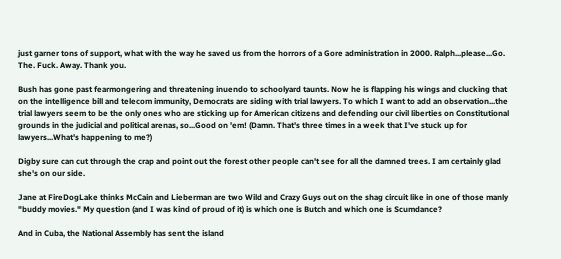just garner tons of support, what with the way he saved us from the horrors of a Gore administration in 2000. Ralph...please...Go. The. Fuck. Away. Thank you.

Bush has gone past fearmongering and threatening inuendo to schoolyard taunts. Now he is flapping his wings and clucking that on the intelligence bill and telecom immunity, Democrats are siding with trial lawyers. To which I want to add an observation...the trial lawyers seem to be the only ones who are sticking up for American citizens and defending our civil liberties on Constitutional grounds in the judicial and political arenas, so...Good on 'em! (Damn. That's three times in a week that I've stuck up for lawyers...What's happening to me?)

Digby sure can cut through the crap and point out the forest other people can't see for all the damned trees. I am certainly glad she's on our side.

Jane at FireDogLake thinks McCain and Lieberman are two Wild and Crazy Guys out on the shag circuit like in one of those manly "buddy movies." My question (and I was kind of proud of it) is which one is Butch and which one is Scumdance?

And in Cuba, the National Assembly has sent the island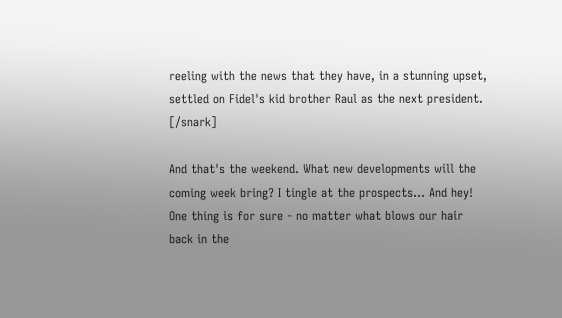reeling with the news that they have, in a stunning upset, settled on Fidel's kid brother Raul as the next president. [/snark]

And that's the weekend. What new developments will the coming week bring? I tingle at the prospects... And hey! One thing is for sure - no matter what blows our hair back in the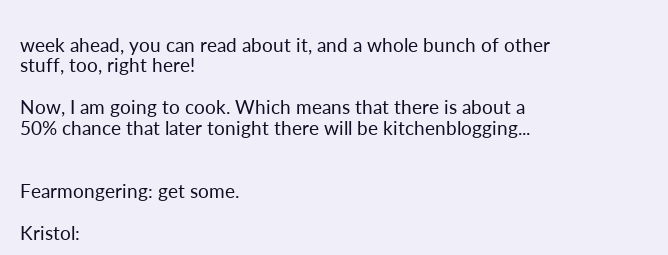week ahead, you can read about it, and a whole bunch of other stuff, too, right here!

Now, I am going to cook. Which means that there is about a 50% chance that later tonight there will be kitchenblogging...


Fearmongering: get some.

Kristol: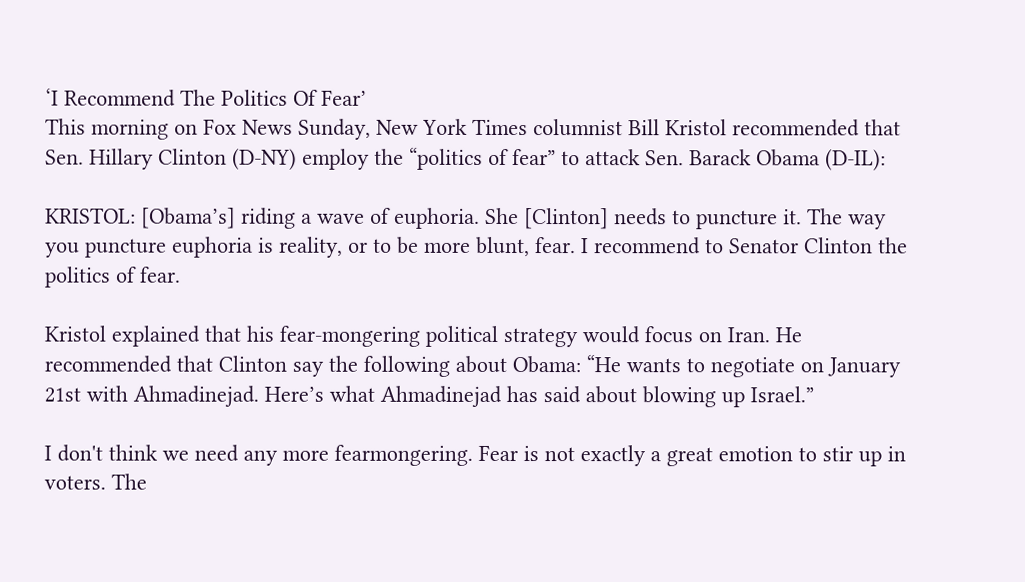‘I Recommend The Politics Of Fear’
This morning on Fox News Sunday, New York Times columnist Bill Kristol recommended that Sen. Hillary Clinton (D-NY) employ the “politics of fear” to attack Sen. Barack Obama (D-IL):

KRISTOL: [Obama’s] riding a wave of euphoria. She [Clinton] needs to puncture it. The way you puncture euphoria is reality, or to be more blunt, fear. I recommend to Senator Clinton the politics of fear.

Kristol explained that his fear-mongering political strategy would focus on Iran. He recommended that Clinton say the following about Obama: “He wants to negotiate on January 21st with Ahmadinejad. Here’s what Ahmadinejad has said about blowing up Israel.”

I don't think we need any more fearmongering. Fear is not exactly a great emotion to stir up in voters. The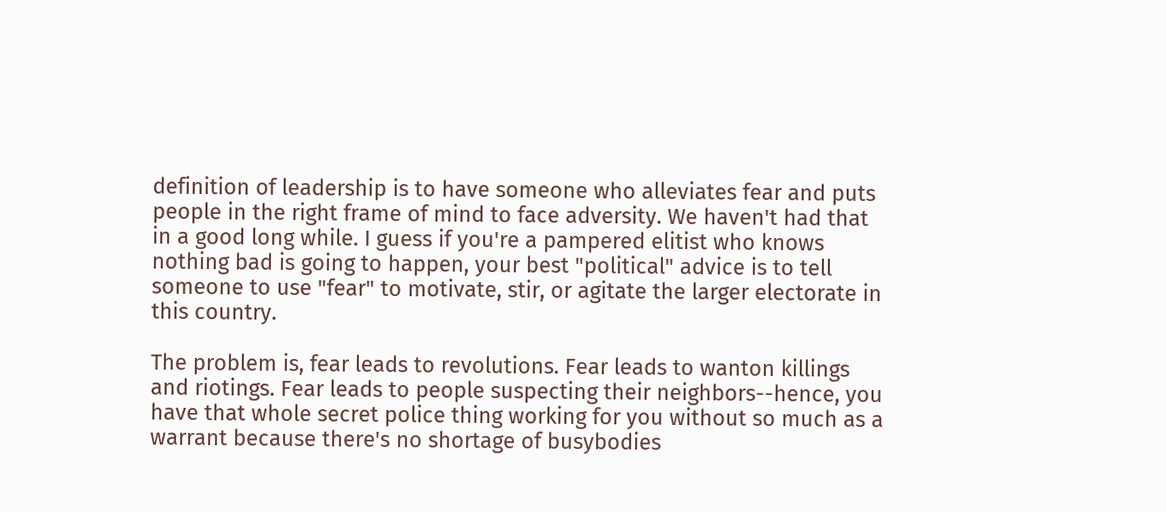definition of leadership is to have someone who alleviates fear and puts people in the right frame of mind to face adversity. We haven't had that in a good long while. I guess if you're a pampered elitist who knows nothing bad is going to happen, your best "political" advice is to tell someone to use "fear" to motivate, stir, or agitate the larger electorate in this country.

The problem is, fear leads to revolutions. Fear leads to wanton killings and riotings. Fear leads to people suspecting their neighbors--hence, you have that whole secret police thing working for you without so much as a warrant because there's no shortage of busybodies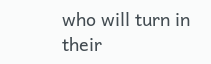who will turn in their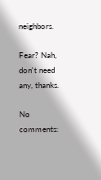neighbors.

Fear? Nah, don't need any, thanks.

No comments: